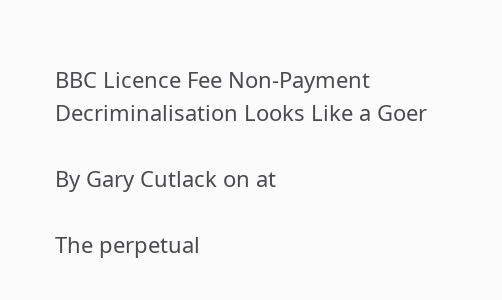BBC Licence Fee Non-Payment Decriminalisation Looks Like a Goer

By Gary Cutlack on at

The perpetual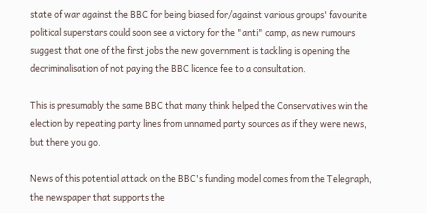state of war against the BBC for being biased for/against various groups' favourite political superstars could soon see a victory for the "anti" camp, as new rumours suggest that one of the first jobs the new government is tackling is opening the decriminalisation of not paying the BBC licence fee to a consultation.

This is presumably the same BBC that many think helped the Conservatives win the election by repeating party lines from unnamed party sources as if they were news, but there you go.

News of this potential attack on the BBC's funding model comes from the Telegraph, the newspaper that supports the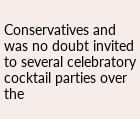Conservatives and was no doubt invited to several celebratory cocktail parties over the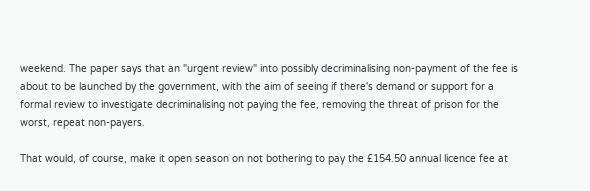weekend. The paper says that an "urgent review" into possibly decriminalising non-payment of the fee is about to be launched by the government, with the aim of seeing if there's demand or support for a formal review to investigate decriminalising not paying the fee, removing the threat of prison for the worst, repeat non-payers.

That would, of course, make it open season on not bothering to pay the £154.50 annual licence fee at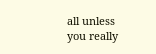all unless you really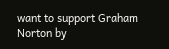want to support Graham Norton by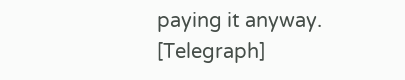paying it anyway. [Telegraph]